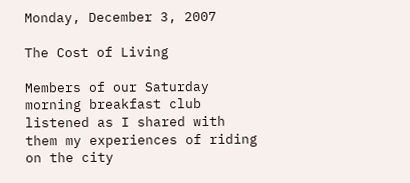Monday, December 3, 2007

The Cost of Living

Members of our Saturday morning breakfast club listened as I shared with them my experiences of riding on the city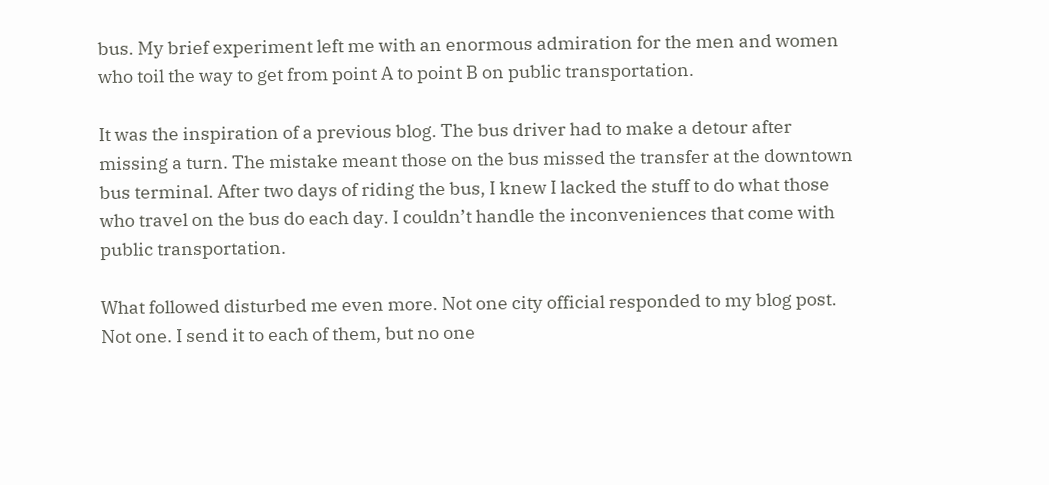bus. My brief experiment left me with an enormous admiration for the men and women who toil the way to get from point A to point B on public transportation.

It was the inspiration of a previous blog. The bus driver had to make a detour after missing a turn. The mistake meant those on the bus missed the transfer at the downtown bus terminal. After two days of riding the bus, I knew I lacked the stuff to do what those who travel on the bus do each day. I couldn’t handle the inconveniences that come with public transportation.

What followed disturbed me even more. Not one city official responded to my blog post. Not one. I send it to each of them, but no one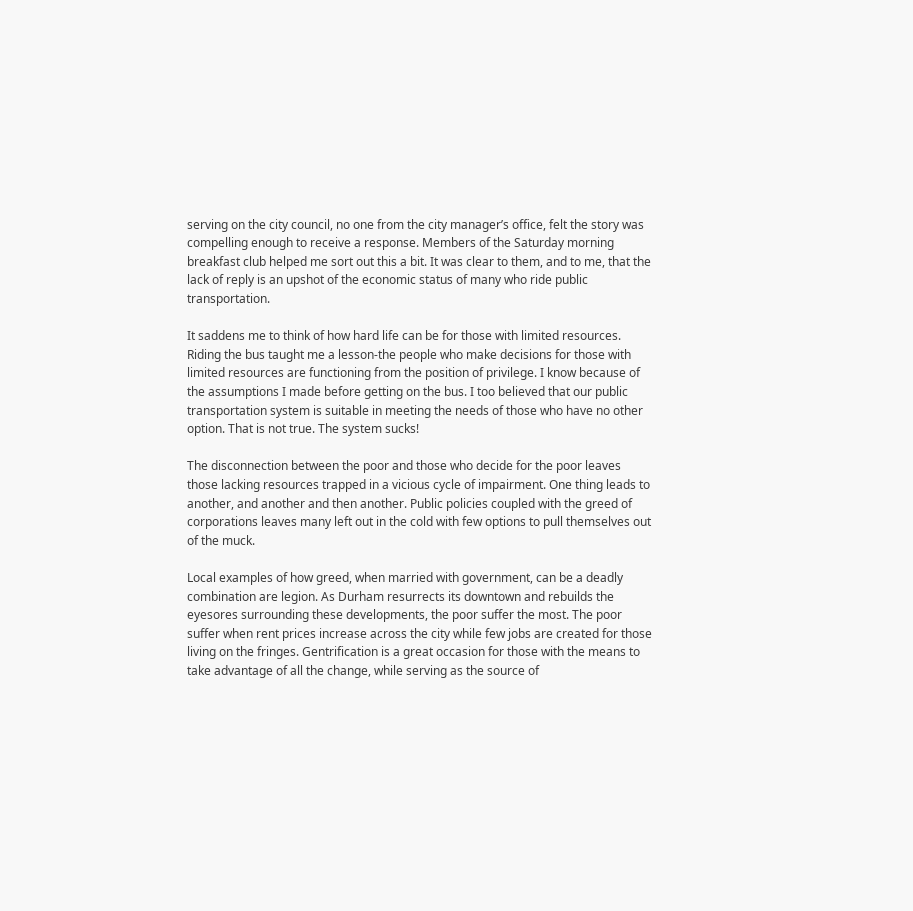serving on the city council, no one from the city manager’s office, felt the story was compelling enough to receive a response. Members of the Saturday morning breakfast club helped me sort out this a bit. It was clear to them, and to me, that the lack of reply is an upshot of the economic status of many who ride public transportation.

It saddens me to think of how hard life can be for those with limited resources. Riding the bus taught me a lesson-the people who make decisions for those with limited resources are functioning from the position of privilege. I know because of the assumptions I made before getting on the bus. I too believed that our public transportation system is suitable in meeting the needs of those who have no other option. That is not true. The system sucks!

The disconnection between the poor and those who decide for the poor leaves those lacking resources trapped in a vicious cycle of impairment. One thing leads to another, and another and then another. Public policies coupled with the greed of corporations leaves many left out in the cold with few options to pull themselves out of the muck.

Local examples of how greed, when married with government, can be a deadly combination are legion. As Durham resurrects its downtown and rebuilds the eyesores surrounding these developments, the poor suffer the most. The poor suffer when rent prices increase across the city while few jobs are created for those living on the fringes. Gentrification is a great occasion for those with the means to take advantage of all the change, while serving as the source of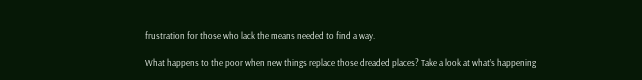frustration for those who lack the means needed to find a way.

What happens to the poor when new things replace those dreaded places? Take a look at what’s happening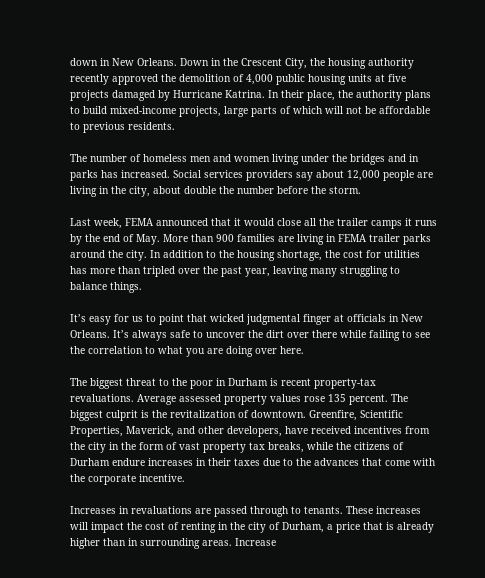down in New Orleans. Down in the Crescent City, the housing authority recently approved the demolition of 4,000 public housing units at five projects damaged by Hurricane Katrina. In their place, the authority plans to build mixed-income projects, large parts of which will not be affordable to previous residents.

The number of homeless men and women living under the bridges and in parks has increased. Social services providers say about 12,000 people are living in the city, about double the number before the storm.

Last week, FEMA announced that it would close all the trailer camps it runs by the end of May. More than 900 families are living in FEMA trailer parks around the city. In addition to the housing shortage, the cost for utilities has more than tripled over the past year, leaving many struggling to balance things.

It’s easy for us to point that wicked judgmental finger at officials in New Orleans. It’s always safe to uncover the dirt over there while failing to see the correlation to what you are doing over here.

The biggest threat to the poor in Durham is recent property-tax revaluations. Average assessed property values rose 135 percent. The biggest culprit is the revitalization of downtown. Greenfire, Scientific Properties, Maverick, and other developers, have received incentives from the city in the form of vast property tax breaks, while the citizens of Durham endure increases in their taxes due to the advances that come with the corporate incentive.

Increases in revaluations are passed through to tenants. These increases will impact the cost of renting in the city of Durham, a price that is already higher than in surrounding areas. Increase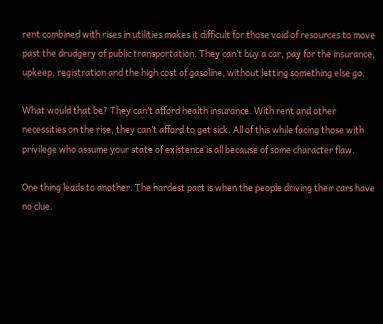rent combined with rises in utilities makes it difficult for those void of resources to move past the drudgery of public transportation. They can’t buy a car, pay for the insurance, upkeep, registration and the high cost of gasoline, without letting something else go.

What would that be? They can’t afford health insurance. With rent and other necessities on the rise, they can’t afford to get sick. All of this while facing those with privilege who assume your state of existence is all because of some character flaw.

One thing leads to another. The hardest part is when the people driving their cars have no clue.